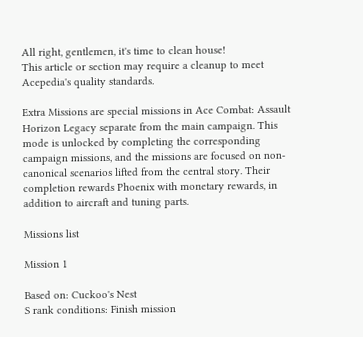All right, gentlemen, it's time to clean house!
This article or section may require a cleanup to meet Acepedia's quality standards.

Extra Missions are special missions in Ace Combat: Assault Horizon Legacy separate from the main campaign. This mode is unlocked by completing the corresponding campaign missions, and the missions are focused on non-canonical scenarios lifted from the central story. Their completion rewards Phoenix with monetary rewards, in addition to aircraft and tuning parts.

Missions list

Mission 1

Based on: Cuckoo's Nest
S rank conditions: Finish mission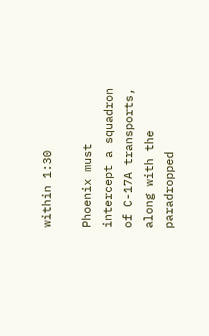within 1:30

Phoenix must intercept a squadron of C-17A transports, along with the paradropped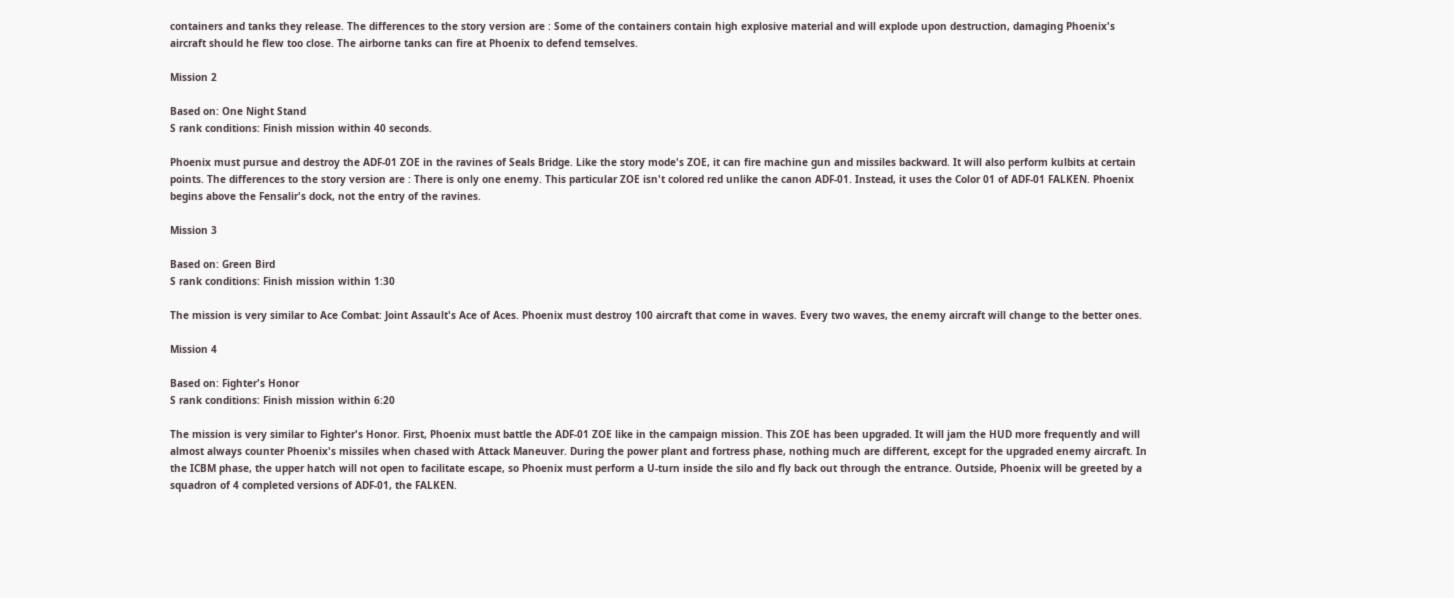containers and tanks they release. The differences to the story version are : Some of the containers contain high explosive material and will explode upon destruction, damaging Phoenix's aircraft should he flew too close. The airborne tanks can fire at Phoenix to defend temselves.

Mission 2

Based on: One Night Stand
S rank conditions: Finish mission within 40 seconds.

Phoenix must pursue and destroy the ADF-01 ZOE in the ravines of Seals Bridge. Like the story mode's ZOE, it can fire machine gun and missiles backward. It will also perform kulbits at certain points. The differences to the story version are : There is only one enemy. This particular ZOE isn't colored red unlike the canon ADF-01. Instead, it uses the Color 01 of ADF-01 FALKEN. Phoenix begins above the Fensalir's dock, not the entry of the ravines.

Mission 3

Based on: Green Bird
S rank conditions: Finish mission within 1:30

The mission is very similar to Ace Combat: Joint Assault's Ace of Aces. Phoenix must destroy 100 aircraft that come in waves. Every two waves, the enemy aircraft will change to the better ones.

Mission 4

Based on: Fighter's Honor
S rank conditions: Finish mission within 6:20

The mission is very similar to Fighter's Honor. First, Phoenix must battle the ADF-01 ZOE like in the campaign mission. This ZOE has been upgraded. It will jam the HUD more frequently and will almost always counter Phoenix's missiles when chased with Attack Maneuver. During the power plant and fortress phase, nothing much are different, except for the upgraded enemy aircraft. In the ICBM phase, the upper hatch will not open to facilitate escape, so Phoenix must perform a U-turn inside the silo and fly back out through the entrance. Outside, Phoenix will be greeted by a squadron of 4 completed versions of ADF-01, the FALKEN.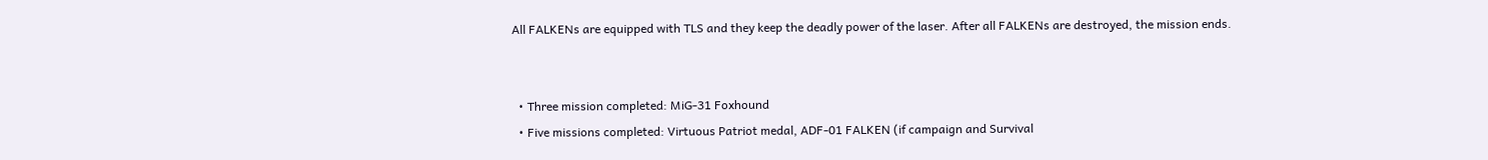All FALKENs are equipped with TLS and they keep the deadly power of the laser. After all FALKENs are destroyed, the mission ends.


  • Three mission completed: MiG-31 Foxhound
  • Five missions completed: Virtuous Patriot medal, ADF-01 FALKEN (if campaign and Survival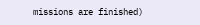missions are finished)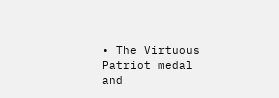• The Virtuous Patriot medal and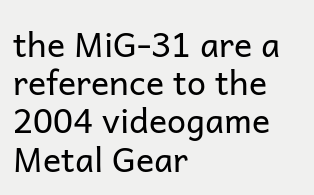the MiG-31 are a reference to the 2004 videogame Metal Gear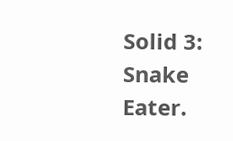Solid 3: Snake Eater.